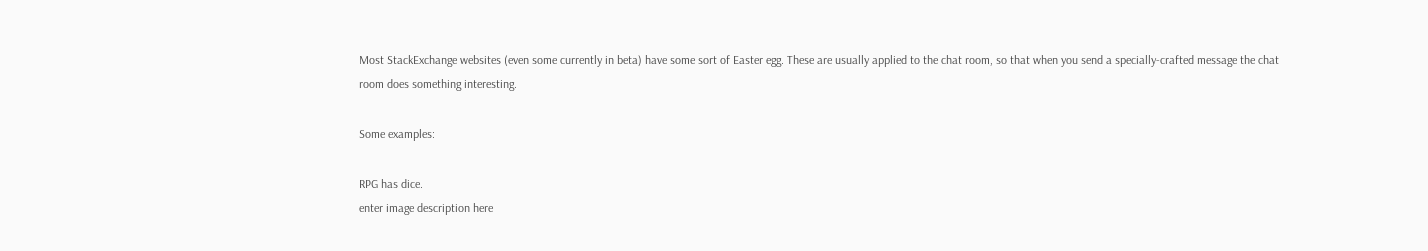Most StackExchange websites (even some currently in beta) have some sort of Easter egg. These are usually applied to the chat room, so that when you send a specially-crafted message the chat room does something interesting.

Some examples:

RPG has dice.
enter image description here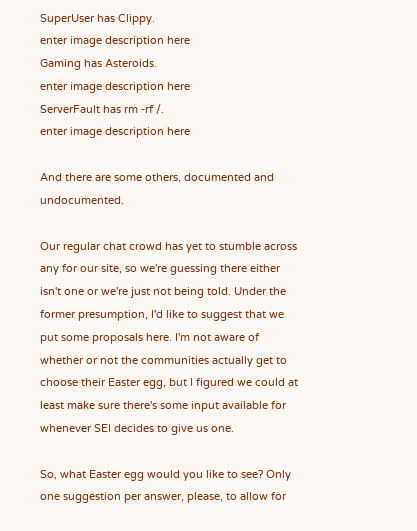SuperUser has Clippy.
enter image description here
Gaming has Asteroids.
enter image description here
ServerFault has rm -rf /.
enter image description here

And there are some others, documented and undocumented.

Our regular chat crowd has yet to stumble across any for our site, so we're guessing there either isn't one or we're just not being told. Under the former presumption, I'd like to suggest that we put some proposals here. I'm not aware of whether or not the communities actually get to choose their Easter egg, but I figured we could at least make sure there's some input available for whenever SEI decides to give us one.

So, what Easter egg would you like to see? Only one suggestion per answer, please, to allow for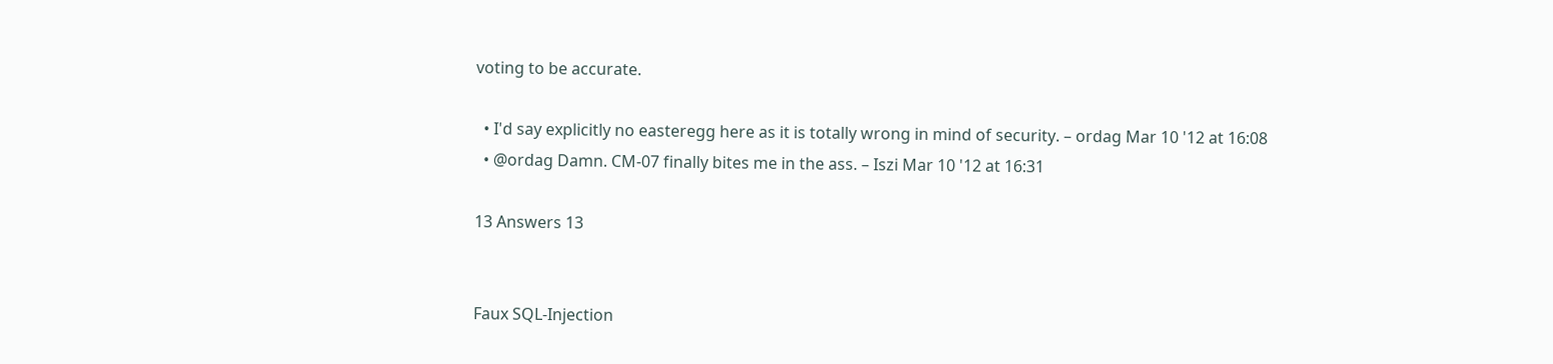voting to be accurate.

  • I'd say explicitly no easteregg here as it is totally wrong in mind of security. – ordag Mar 10 '12 at 16:08
  • @ordag Damn. CM-07 finally bites me in the ass. – Iszi Mar 10 '12 at 16:31

13 Answers 13


Faux SQL-Injection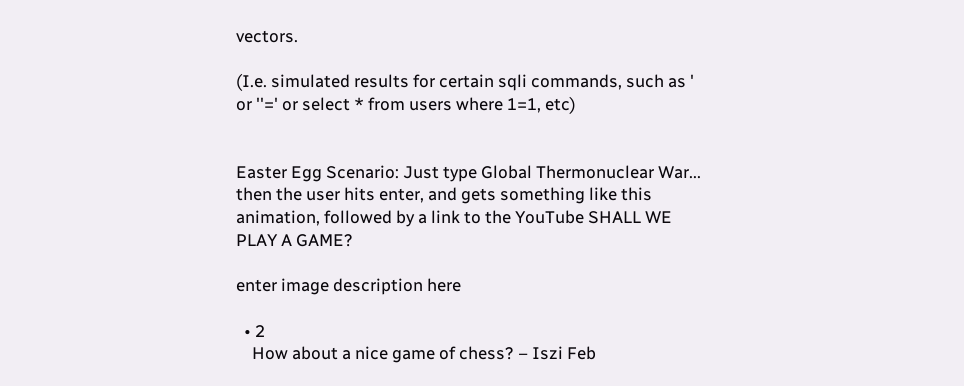vectors.

(I.e. simulated results for certain sqli commands, such as ' or ''=' or select * from users where 1=1, etc)


Easter Egg Scenario: Just type Global Thermonuclear War... then the user hits enter, and gets something like this animation, followed by a link to the YouTube SHALL WE PLAY A GAME?

enter image description here

  • 2
    How about a nice game of chess? – Iszi Feb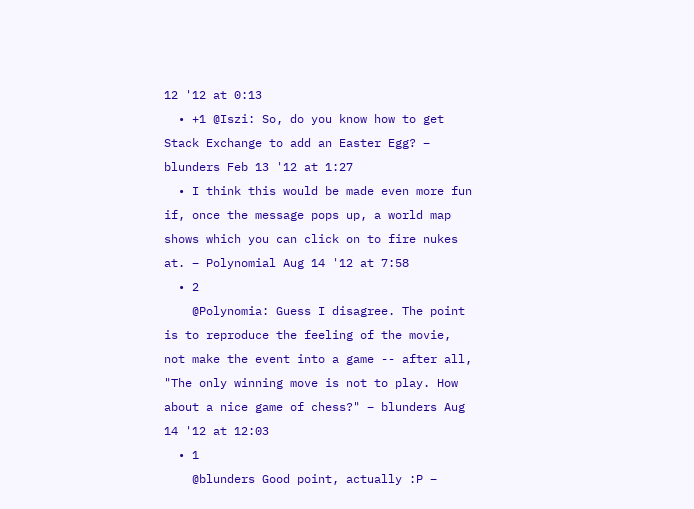12 '12 at 0:13
  • +1 @Iszi: So, do you know how to get Stack Exchange to add an Easter Egg? – blunders Feb 13 '12 at 1:27
  • I think this would be made even more fun if, once the message pops up, a world map shows which you can click on to fire nukes at. – Polynomial Aug 14 '12 at 7:58
  • 2
    @Polynomia: Guess I disagree. The point is to reproduce the feeling of the movie, not make the event into a game -- after all, "The only winning move is not to play. How about a nice game of chess?" – blunders Aug 14 '12 at 12:03
  • 1
    @blunders Good point, actually :P –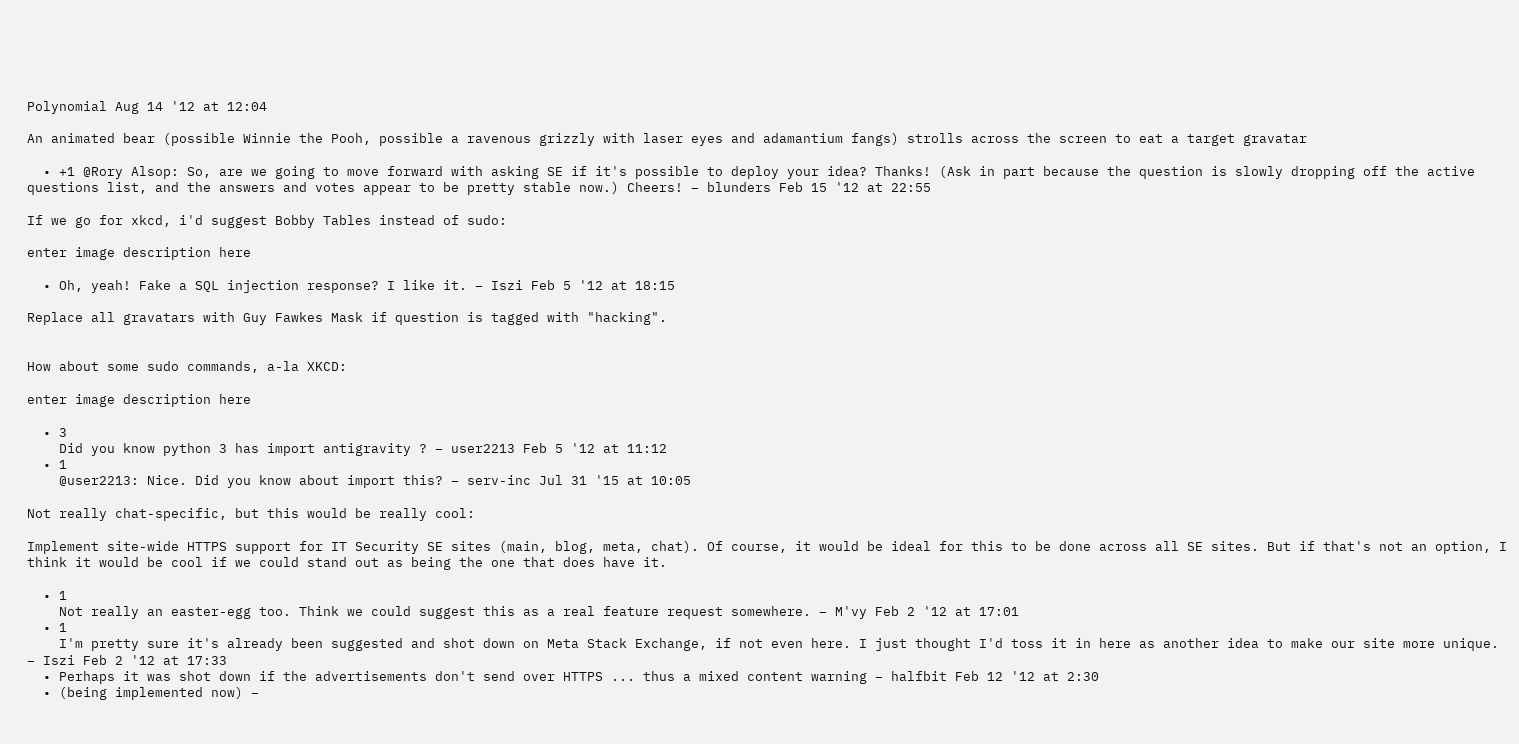Polynomial Aug 14 '12 at 12:04

An animated bear (possible Winnie the Pooh, possible a ravenous grizzly with laser eyes and adamantium fangs) strolls across the screen to eat a target gravatar

  • +1 @Rory Alsop: So, are we going to move forward with asking SE if it's possible to deploy your idea? Thanks! (Ask in part because the question is slowly dropping off the active questions list, and the answers and votes appear to be pretty stable now.) Cheers! – blunders Feb 15 '12 at 22:55

If we go for xkcd, i'd suggest Bobby Tables instead of sudo:

enter image description here

  • Oh, yeah! Fake a SQL injection response? I like it. – Iszi Feb 5 '12 at 18:15

Replace all gravatars with Guy Fawkes Mask if question is tagged with "hacking".


How about some sudo commands, a-la XKCD:

enter image description here

  • 3
    Did you know python 3 has import antigravity ? – user2213 Feb 5 '12 at 11:12
  • 1
    @user2213: Nice. Did you know about import this? – serv-inc Jul 31 '15 at 10:05

Not really chat-specific, but this would be really cool:

Implement site-wide HTTPS support for IT Security SE sites (main, blog, meta, chat). Of course, it would be ideal for this to be done across all SE sites. But if that's not an option, I think it would be cool if we could stand out as being the one that does have it.

  • 1
    Not really an easter-egg too. Think we could suggest this as a real feature request somewhere. – M'vy Feb 2 '12 at 17:01
  • 1
    I'm pretty sure it's already been suggested and shot down on Meta Stack Exchange, if not even here. I just thought I'd toss it in here as another idea to make our site more unique. – Iszi Feb 2 '12 at 17:33
  • Perhaps it was shot down if the advertisements don't send over HTTPS ... thus a mixed content warning – halfbit Feb 12 '12 at 2:30
  • (being implemented now) –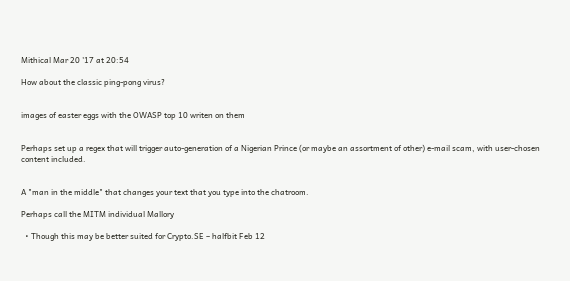Mithical Mar 20 '17 at 20:54

How about the classic ping-pong virus?


images of easter eggs with the OWASP top 10 writen on them


Perhaps set up a regex that will trigger auto-generation of a Nigerian Prince (or maybe an assortment of other) e-mail scam, with user-chosen content included.


A "man in the middle" that changes your text that you type into the chatroom.

Perhaps call the MITM individual Mallory

  • Though this may be better suited for Crypto.SE – halfbit Feb 12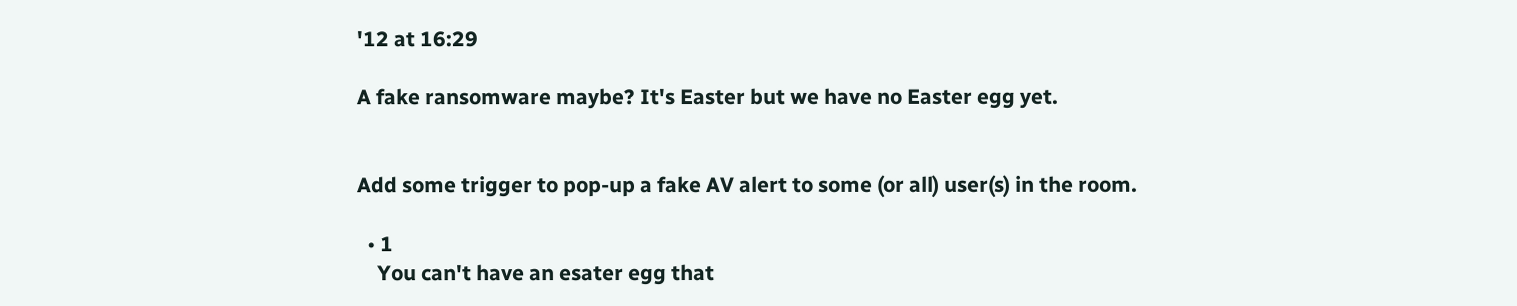'12 at 16:29

A fake ransomware maybe? It's Easter but we have no Easter egg yet.


Add some trigger to pop-up a fake AV alert to some (or all) user(s) in the room.

  • 1
    You can't have an esater egg that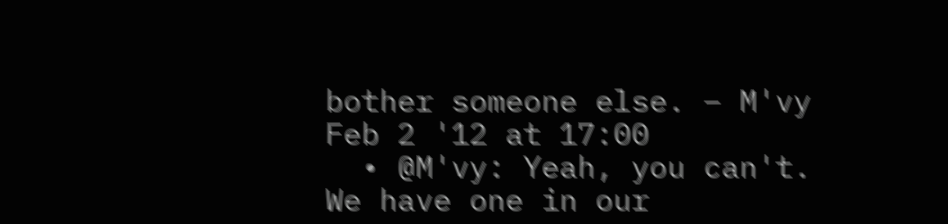bother someone else. – M'vy Feb 2 '12 at 17:00
  • @M'vy: Yeah, you can't. We have one in our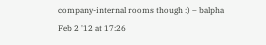company-internal rooms though :) – balpha Feb 2 '12 at 17:26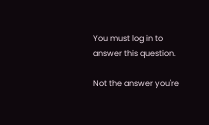You must log in to answer this question.

Not the answer you're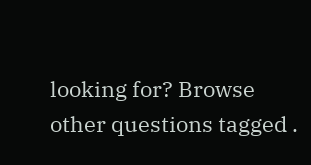looking for? Browse other questions tagged .